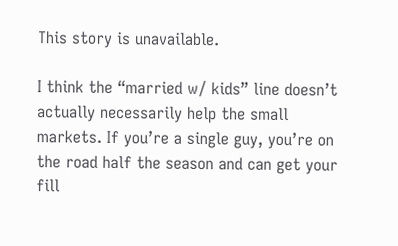This story is unavailable.

I think the “married w/ kids” line doesn’t actually necessarily help the small markets. If you’re a single guy, you’re on the road half the season and can get your fill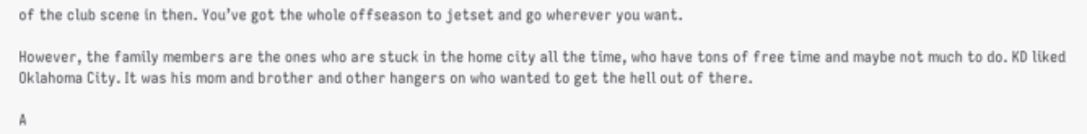of the club scene in then. You’ve got the whole offseason to jetset and go wherever you want.

However, the family members are the ones who are stuck in the home city all the time, who have tons of free time and maybe not much to do. KD liked Oklahoma City. It was his mom and brother and other hangers on who wanted to get the hell out of there.

A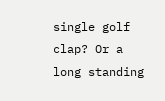single golf clap? Or a long standing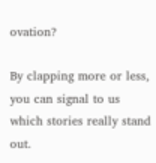ovation?

By clapping more or less, you can signal to us which stories really stand out.